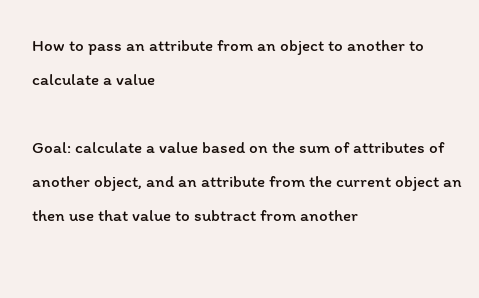How to pass an attribute from an object to another to calculate a value

Goal: calculate a value based on the sum of attributes of another object, and an attribute from the current object an then use that value to subtract from another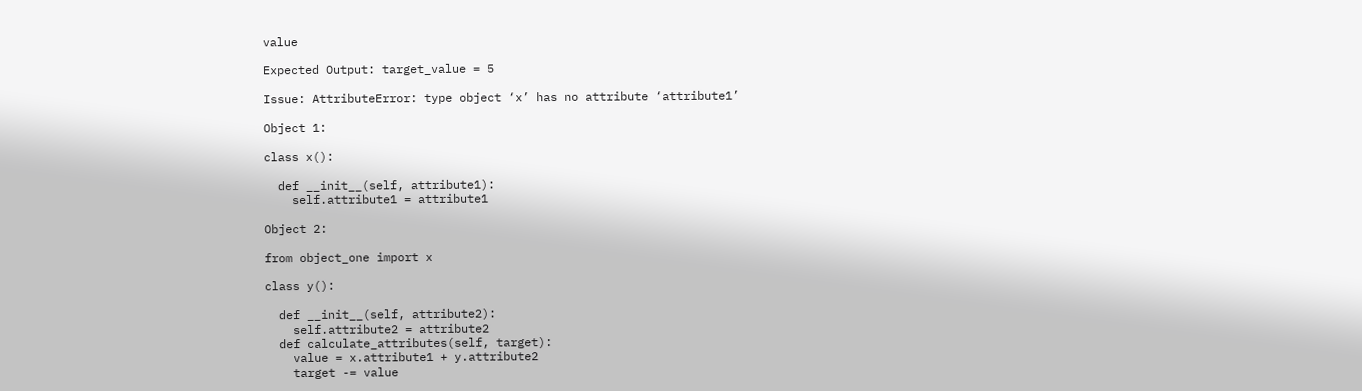value

Expected Output: target_value = 5

Issue: AttributeError: type object ‘x’ has no attribute ‘attribute1’

Object 1:

class x():

  def __init__(self, attribute1):
    self.attribute1 = attribute1

Object 2:

from object_one import x

class y():

  def __init__(self, attribute2):
    self.attribute2 = attribute2
  def calculate_attributes(self, target):
    value = x.attribute1 + y.attribute2
    target -= value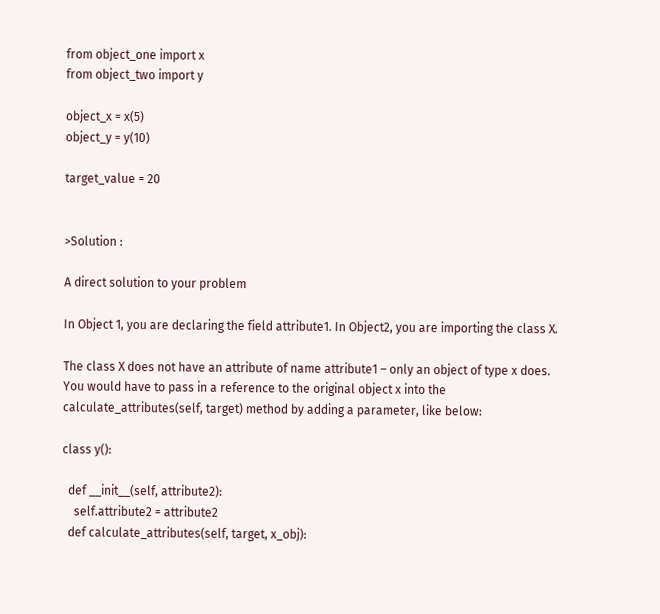from object_one import x
from object_two import y

object_x = x(5)
object_y = y(10)

target_value = 20


>Solution :

A direct solution to your problem

In Object 1, you are declaring the field attribute1. In Object2, you are importing the class X.

The class X does not have an attribute of name attribute1 – only an object of type x does. You would have to pass in a reference to the original object x into the calculate_attributes(self, target) method by adding a parameter, like below:

class y():

  def __init__(self, attribute2):
    self.attribute2 = attribute2
  def calculate_attributes(self, target, x_obj):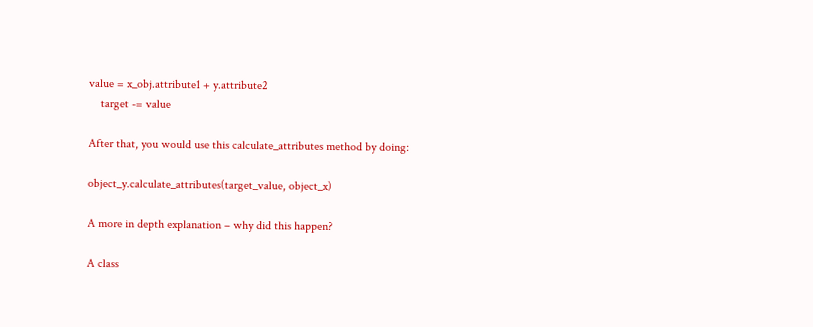value = x_obj.attribute1 + y.attribute2
    target -= value

After that, you would use this calculate_attributes method by doing:

object_y.calculate_attributes(target_value, object_x)

A more in depth explanation – why did this happen?

A class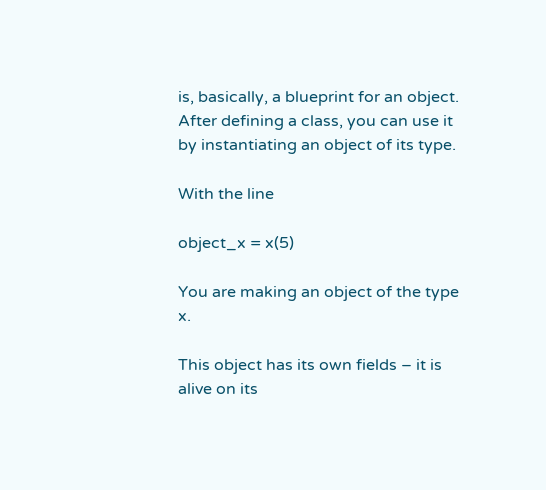is, basically, a blueprint for an object. After defining a class, you can use it by instantiating an object of its type.

With the line

object_x = x(5)

You are making an object of the type x.

This object has its own fields – it is alive on its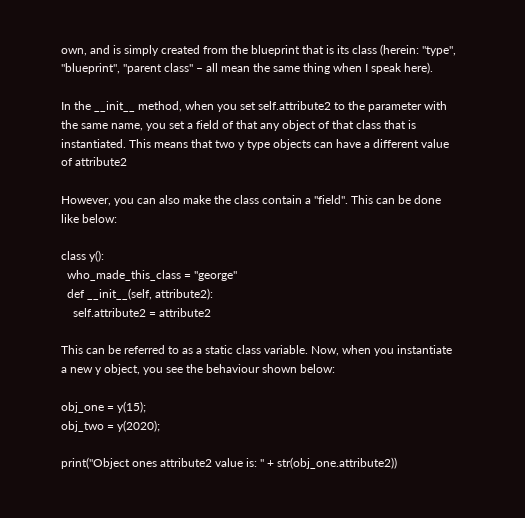own, and is simply created from the blueprint that is its class (herein: "type", "blueprint", "parent class" – all mean the same thing when I speak here).

In the __init__ method, when you set self.attribute2 to the parameter with the same name, you set a field of that any object of that class that is instantiated. This means that two y type objects can have a different value of attribute2

However, you can also make the class contain a "field". This can be done like below:

class y():
  who_made_this_class = "george"
  def __init__(self, attribute2):
    self.attribute2 = attribute2

This can be referred to as a static class variable. Now, when you instantiate a new y object, you see the behaviour shown below:

obj_one = y(15);
obj_two = y(2020);

print("Object ones attribute2 value is: " + str(obj_one.attribute2))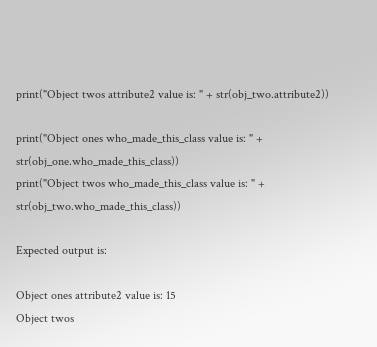print("Object twos attribute2 value is: " + str(obj_two.attribute2))

print("Object ones who_made_this_class value is: " + str(obj_one.who_made_this_class))
print("Object twos who_made_this_class value is: " + str(obj_two.who_made_this_class))

Expected output is:

Object ones attribute2 value is: 15
Object twos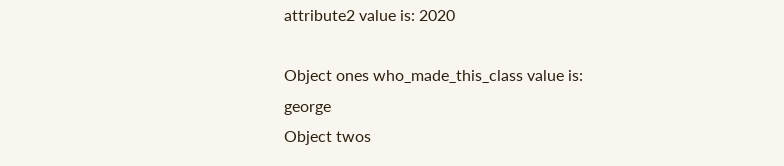attribute2 value is: 2020

Object ones who_made_this_class value is: george
Object twos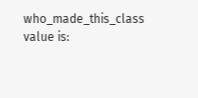who_made_this_class value is: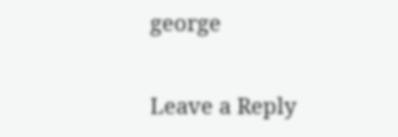george

Leave a Reply